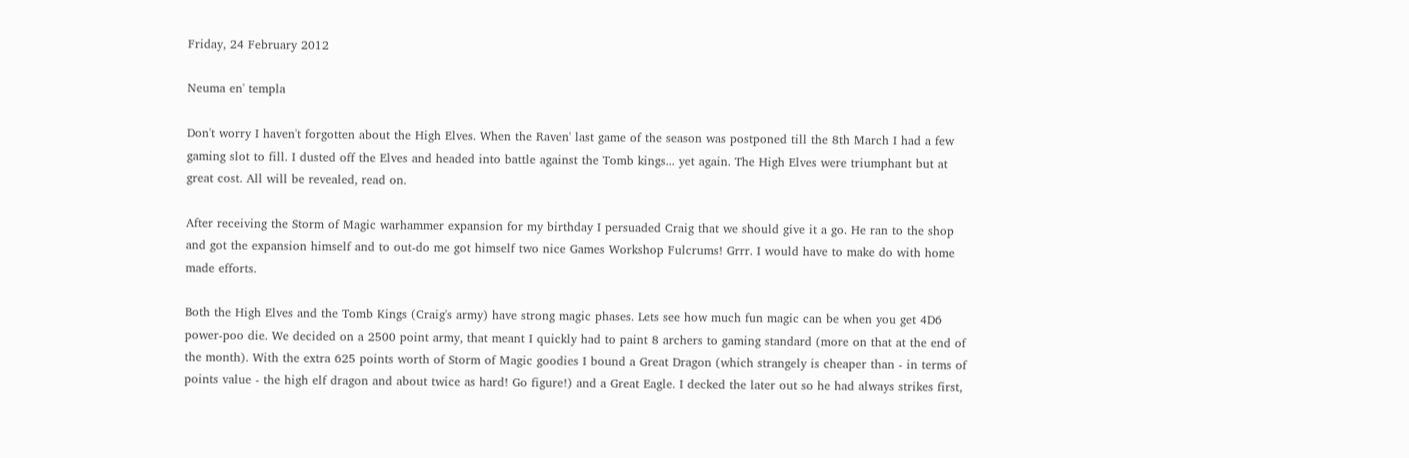Friday, 24 February 2012

Neuma en' templa

Don't worry I haven't forgotten about the High Elves. When the Raven' last game of the season was postponed till the 8th March I had a few gaming slot to fill. I dusted off the Elves and headed into battle against the Tomb kings... yet again. The High Elves were triumphant but at great cost. All will be revealed, read on.

After receiving the Storm of Magic warhammer expansion for my birthday I persuaded Craig that we should give it a go. He ran to the shop and got the expansion himself and to out-do me got himself two nice Games Workshop Fulcrums! Grrr. I would have to make do with home made efforts.

Both the High Elves and the Tomb Kings (Craig's army) have strong magic phases. Lets see how much fun magic can be when you get 4D6 power-poo die. We decided on a 2500 point army, that meant I quickly had to paint 8 archers to gaming standard (more on that at the end of the month). With the extra 625 points worth of Storm of Magic goodies I bound a Great Dragon (which strangely is cheaper than - in terms of points value - the high elf dragon and about twice as hard! Go figure!) and a Great Eagle. I decked the later out so he had always strikes first,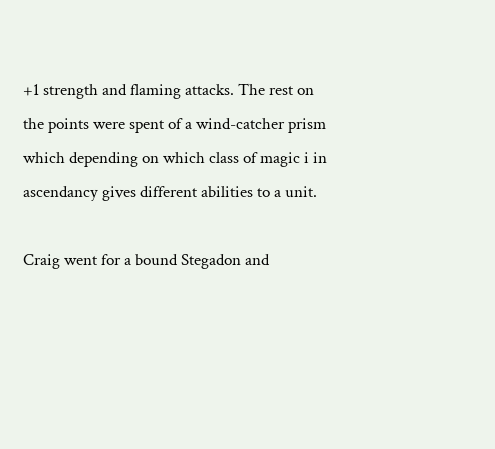+1 strength and flaming attacks. The rest on the points were spent of a wind-catcher prism which depending on which class of magic i in ascendancy gives different abilities to a unit.

Craig went for a bound Stegadon and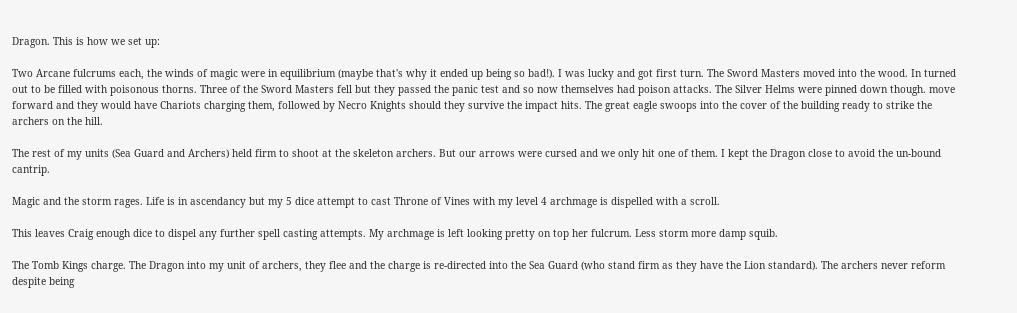Dragon. This is how we set up:

Two Arcane fulcrums each, the winds of magic were in equilibrium (maybe that's why it ended up being so bad!). I was lucky and got first turn. The Sword Masters moved into the wood. In turned out to be filled with poisonous thorns. Three of the Sword Masters fell but they passed the panic test and so now themselves had poison attacks. The Silver Helms were pinned down though. move forward and they would have Chariots charging them, followed by Necro Knights should they survive the impact hits. The great eagle swoops into the cover of the building ready to strike the archers on the hill.

The rest of my units (Sea Guard and Archers) held firm to shoot at the skeleton archers. But our arrows were cursed and we only hit one of them. I kept the Dragon close to avoid the un-bound cantrip.

Magic and the storm rages. Life is in ascendancy but my 5 dice attempt to cast Throne of Vines with my level 4 archmage is dispelled with a scroll.

This leaves Craig enough dice to dispel any further spell casting attempts. My archmage is left looking pretty on top her fulcrum. Less storm more damp squib.

The Tomb Kings charge. The Dragon into my unit of archers, they flee and the charge is re-directed into the Sea Guard (who stand firm as they have the Lion standard). The archers never reform despite being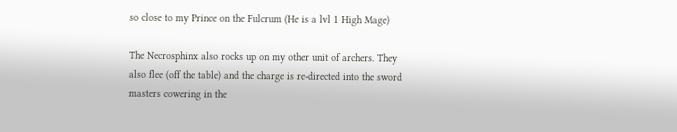so close to my Prince on the Fulcrum (He is a lvl 1 High Mage)

The Necrosphinx also rocks up on my other unit of archers. They also flee (off the table) and the charge is re-directed into the sword masters cowering in the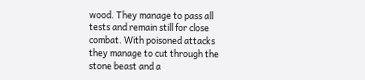wood. They manage to pass all tests and remain still for close combat. With poisoned attacks they manage to cut through the stone beast and a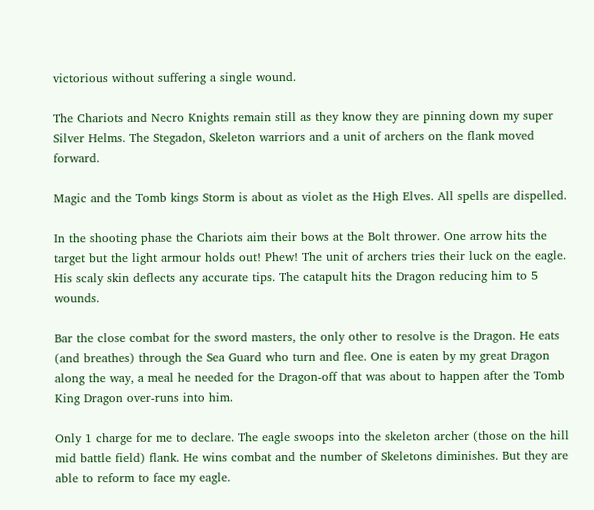victorious without suffering a single wound.

The Chariots and Necro Knights remain still as they know they are pinning down my super Silver Helms. The Stegadon, Skeleton warriors and a unit of archers on the flank moved forward.

Magic and the Tomb kings Storm is about as violet as the High Elves. All spells are dispelled.

In the shooting phase the Chariots aim their bows at the Bolt thrower. One arrow hits the target but the light armour holds out! Phew! The unit of archers tries their luck on the eagle. His scaly skin deflects any accurate tips. The catapult hits the Dragon reducing him to 5 wounds.

Bar the close combat for the sword masters, the only other to resolve is the Dragon. He eats (and breathes) through the Sea Guard who turn and flee. One is eaten by my great Dragon along the way, a meal he needed for the Dragon-off that was about to happen after the Tomb King Dragon over-runs into him.

Only 1 charge for me to declare. The eagle swoops into the skeleton archer (those on the hill mid battle field) flank. He wins combat and the number of Skeletons diminishes. But they are able to reform to face my eagle.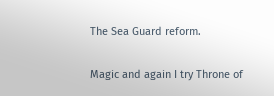The Sea Guard reform.

Magic and again I try Throne of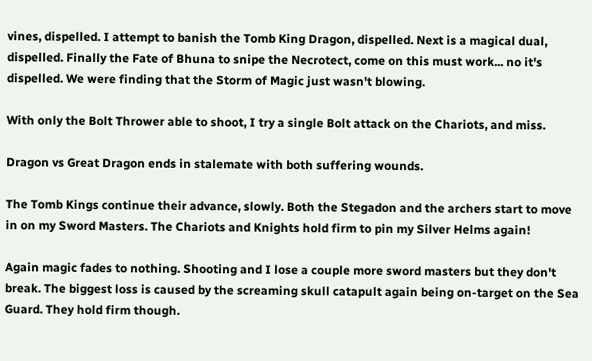vines, dispelled. I attempt to banish the Tomb King Dragon, dispelled. Next is a magical dual, dispelled. Finally the Fate of Bhuna to snipe the Necrotect, come on this must work... no it's dispelled. We were finding that the Storm of Magic just wasn't blowing.

With only the Bolt Thrower able to shoot, I try a single Bolt attack on the Chariots, and miss.

Dragon vs Great Dragon ends in stalemate with both suffering wounds.

The Tomb Kings continue their advance, slowly. Both the Stegadon and the archers start to move in on my Sword Masters. The Chariots and Knights hold firm to pin my Silver Helms again!

Again magic fades to nothing. Shooting and I lose a couple more sword masters but they don't break. The biggest loss is caused by the screaming skull catapult again being on-target on the Sea Guard. They hold firm though.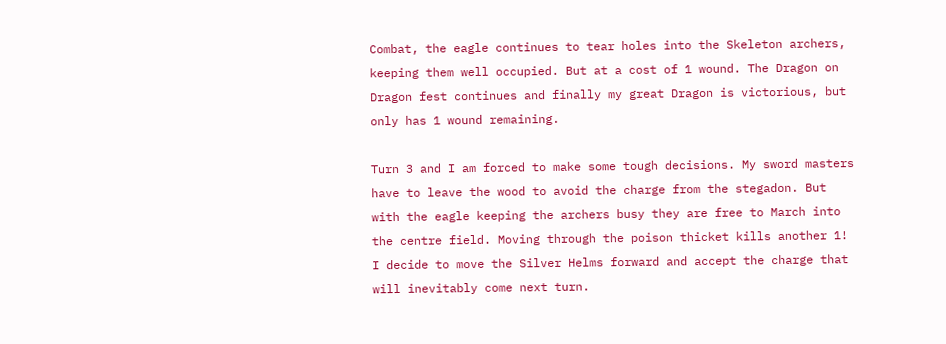Combat, the eagle continues to tear holes into the Skeleton archers, keeping them well occupied. But at a cost of 1 wound. The Dragon on Dragon fest continues and finally my great Dragon is victorious, but only has 1 wound remaining.

Turn 3 and I am forced to make some tough decisions. My sword masters have to leave the wood to avoid the charge from the stegadon. But with the eagle keeping the archers busy they are free to March into the centre field. Moving through the poison thicket kills another 1! I decide to move the Silver Helms forward and accept the charge that will inevitably come next turn.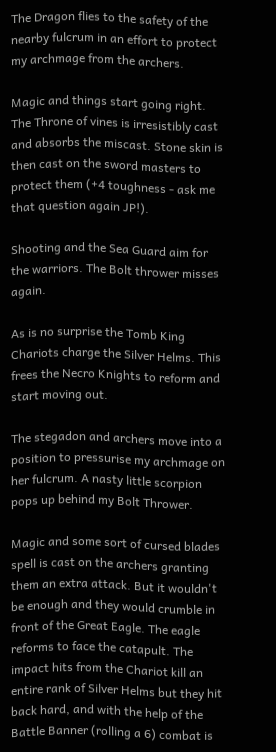The Dragon flies to the safety of the nearby fulcrum in an effort to protect my archmage from the archers.

Magic and things start going right. The Throne of vines is irresistibly cast and absorbs the miscast. Stone skin is then cast on the sword masters to protect them (+4 toughness - ask me that question again JP!).

Shooting and the Sea Guard aim for the warriors. The Bolt thrower misses again.

As is no surprise the Tomb King Chariots charge the Silver Helms. This frees the Necro Knights to reform and start moving out.

The stegadon and archers move into a position to pressurise my archmage on her fulcrum. A nasty little scorpion pops up behind my Bolt Thrower.

Magic and some sort of cursed blades spell is cast on the archers granting them an extra attack. But it wouldn't be enough and they would crumble in front of the Great Eagle. The eagle reforms to face the catapult. The impact hits from the Chariot kill an entire rank of Silver Helms but they hit back hard, and with the help of the Battle Banner (rolling a 6) combat is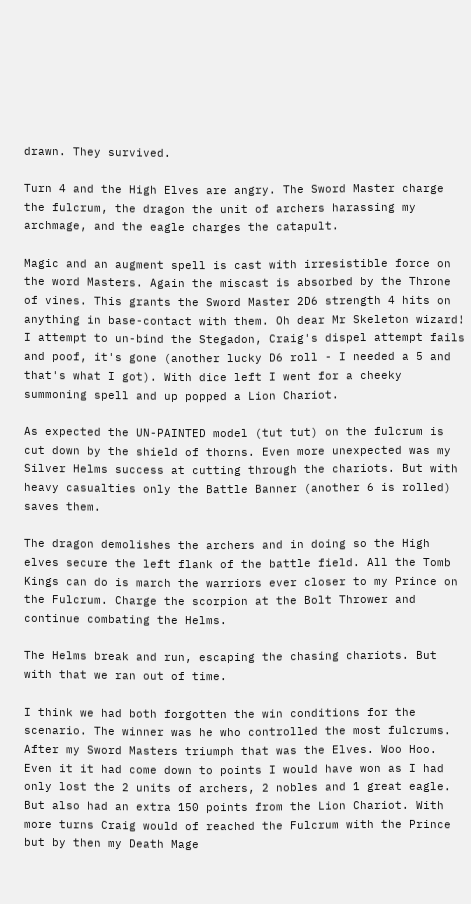drawn. They survived.

Turn 4 and the High Elves are angry. The Sword Master charge the fulcrum, the dragon the unit of archers harassing my archmage, and the eagle charges the catapult.

Magic and an augment spell is cast with irresistible force on the word Masters. Again the miscast is absorbed by the Throne of vines. This grants the Sword Master 2D6 strength 4 hits on anything in base-contact with them. Oh dear Mr Skeleton wizard! I attempt to un-bind the Stegadon, Craig's dispel attempt fails and poof, it's gone (another lucky D6 roll - I needed a 5 and that's what I got). With dice left I went for a cheeky summoning spell and up popped a Lion Chariot.

As expected the UN-PAINTED model (tut tut) on the fulcrum is cut down by the shield of thorns. Even more unexpected was my Silver Helms success at cutting through the chariots. But with heavy casualties only the Battle Banner (another 6 is rolled) saves them.

The dragon demolishes the archers and in doing so the High elves secure the left flank of the battle field. All the Tomb Kings can do is march the warriors ever closer to my Prince on the Fulcrum. Charge the scorpion at the Bolt Thrower and continue combating the Helms.

The Helms break and run, escaping the chasing chariots. But with that we ran out of time.

I think we had both forgotten the win conditions for the scenario. The winner was he who controlled the most fulcrums. After my Sword Masters triumph that was the Elves. Woo Hoo. Even it it had come down to points I would have won as I had only lost the 2 units of archers, 2 nobles and 1 great eagle. But also had an extra 150 points from the Lion Chariot. With more turns Craig would of reached the Fulcrum with the Prince but by then my Death Mage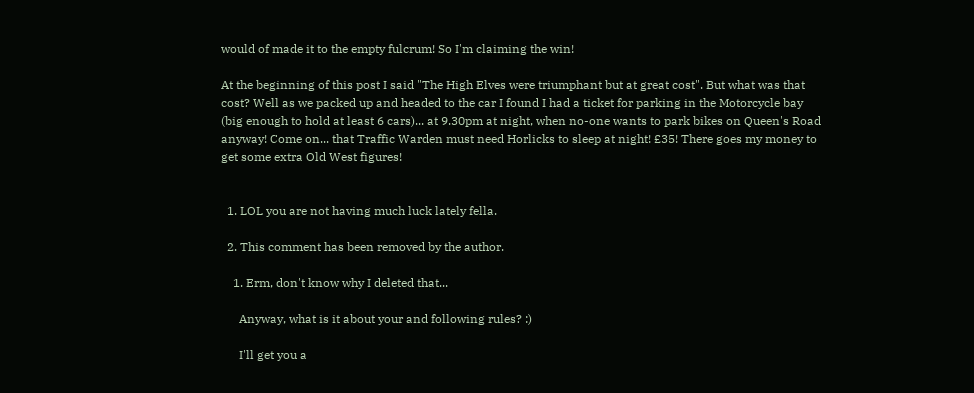would of made it to the empty fulcrum! So I'm claiming the win!

At the beginning of this post I said "The High Elves were triumphant but at great cost". But what was that cost? Well as we packed up and headed to the car I found I had a ticket for parking in the Motorcycle bay (big enough to hold at least 6 cars)... at 9.30pm at night, when no-one wants to park bikes on Queen's Road anyway! Come on... that Traffic Warden must need Horlicks to sleep at night! £35! There goes my money to get some extra Old West figures!


  1. LOL you are not having much luck lately fella.

  2. This comment has been removed by the author.

    1. Erm, don't know why I deleted that...

      Anyway, what is it about your and following rules? :)

      I'll get you a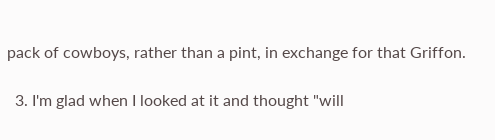pack of cowboys, rather than a pint, in exchange for that Griffon.

  3. I'm glad when I looked at it and thought "will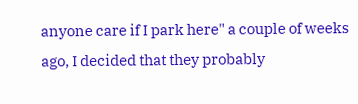anyone care if I park here" a couple of weeks ago, I decided that they probably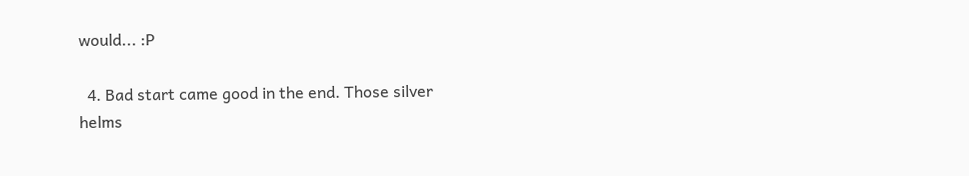would... :P

  4. Bad start came good in the end. Those silver helms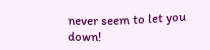never seem to let you down!